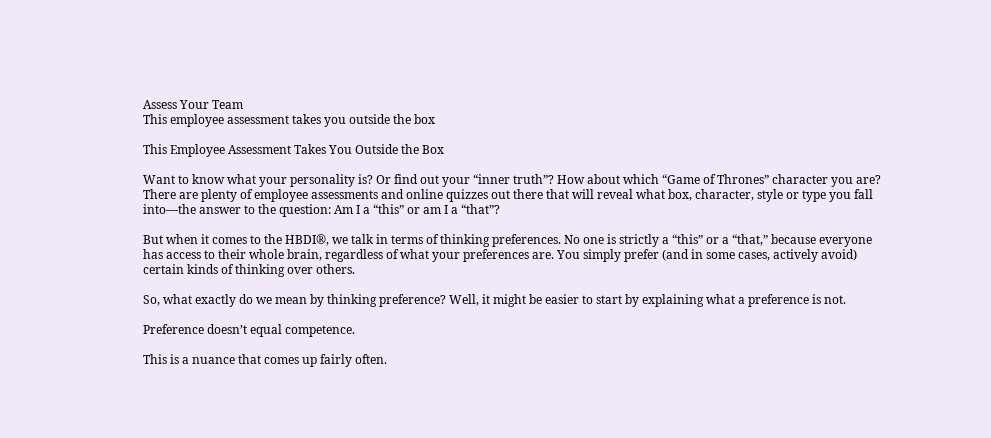Assess Your Team
This employee assessment takes you outside the box

This Employee Assessment Takes You Outside the Box

Want to know what your personality is? Or find out your “inner truth”? How about which “Game of Thrones” character you are? There are plenty of employee assessments and online quizzes out there that will reveal what box, character, style or type you fall into—the answer to the question: Am I a “this” or am I a “that”?

But when it comes to the HBDI®, we talk in terms of thinking preferences. No one is strictly a “this” or a “that,” because everyone has access to their whole brain, regardless of what your preferences are. You simply prefer (and in some cases, actively avoid) certain kinds of thinking over others.

So, what exactly do we mean by thinking preference? Well, it might be easier to start by explaining what a preference is not.

Preference doesn’t equal competence.

This is a nuance that comes up fairly often.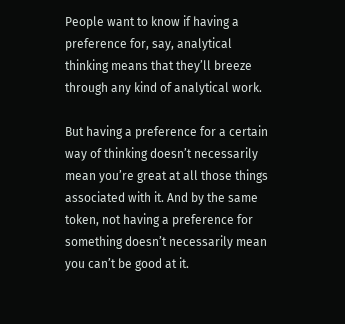People want to know if having a preference for, say, analytical thinking means that they’ll breeze through any kind of analytical work.

But having a preference for a certain way of thinking doesn’t necessarily mean you’re great at all those things associated with it. And by the same token, not having a preference for something doesn’t necessarily mean you can’t be good at it.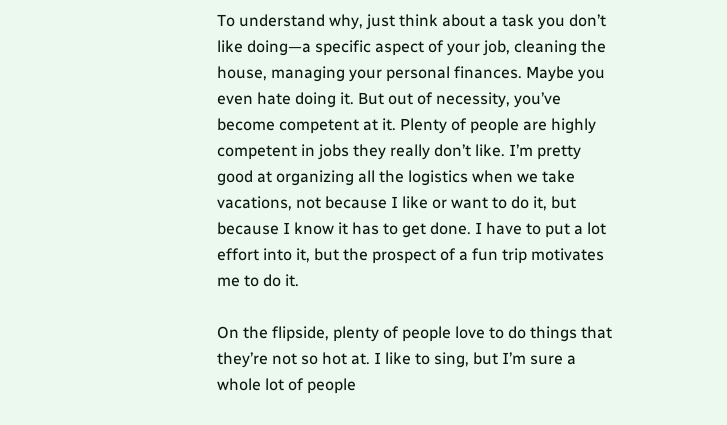To understand why, just think about a task you don’t like doing—a specific aspect of your job, cleaning the house, managing your personal finances. Maybe you even hate doing it. But out of necessity, you’ve become competent at it. Plenty of people are highly competent in jobs they really don’t like. I’m pretty good at organizing all the logistics when we take vacations, not because I like or want to do it, but because I know it has to get done. I have to put a lot effort into it, but the prospect of a fun trip motivates me to do it.

On the flipside, plenty of people love to do things that they’re not so hot at. I like to sing, but I’m sure a whole lot of people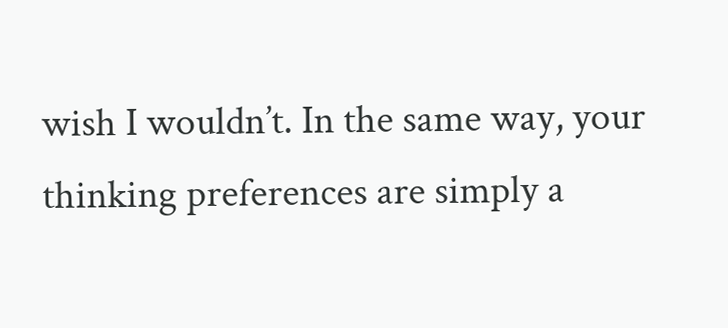wish I wouldn’t. In the same way, your thinking preferences are simply a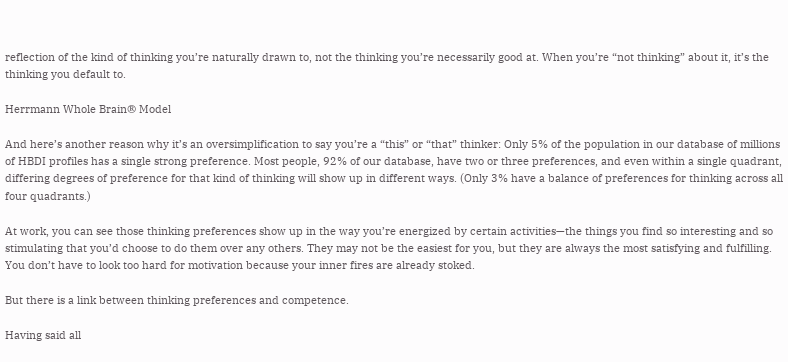reflection of the kind of thinking you’re naturally drawn to, not the thinking you’re necessarily good at. When you’re “not thinking” about it, it’s the thinking you default to.

Herrmann Whole Brain® Model

And here’s another reason why it’s an oversimplification to say you’re a “this” or “that” thinker: Only 5% of the population in our database of millions of HBDI profiles has a single strong preference. Most people, 92% of our database, have two or three preferences, and even within a single quadrant, differing degrees of preference for that kind of thinking will show up in different ways. (Only 3% have a balance of preferences for thinking across all four quadrants.)

At work, you can see those thinking preferences show up in the way you’re energized by certain activities—the things you find so interesting and so stimulating that you’d choose to do them over any others. They may not be the easiest for you, but they are always the most satisfying and fulfilling. You don’t have to look too hard for motivation because your inner fires are already stoked.

But there is a link between thinking preferences and competence.

Having said all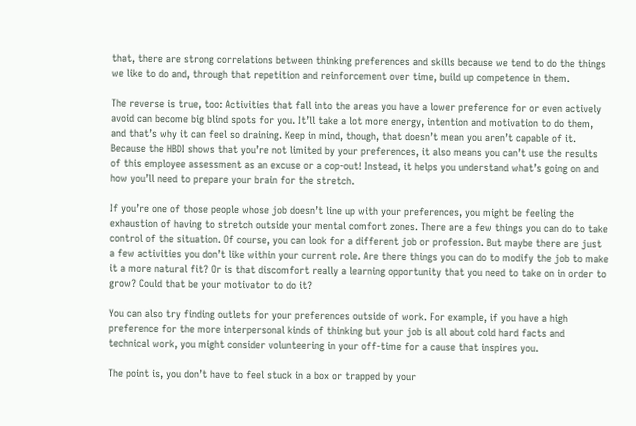that, there are strong correlations between thinking preferences and skills because we tend to do the things we like to do and, through that repetition and reinforcement over time, build up competence in them.

The reverse is true, too: Activities that fall into the areas you have a lower preference for or even actively avoid can become big blind spots for you. It’ll take a lot more energy, intention and motivation to do them, and that’s why it can feel so draining. Keep in mind, though, that doesn’t mean you aren’t capable of it. Because the HBDI shows that you’re not limited by your preferences, it also means you can’t use the results of this employee assessment as an excuse or a cop-out! Instead, it helps you understand what’s going on and how you’ll need to prepare your brain for the stretch.

If you’re one of those people whose job doesn’t line up with your preferences, you might be feeling the exhaustion of having to stretch outside your mental comfort zones. There are a few things you can do to take control of the situation. Of course, you can look for a different job or profession. But maybe there are just a few activities you don’t like within your current role. Are there things you can do to modify the job to make it a more natural fit? Or is that discomfort really a learning opportunity that you need to take on in order to grow? Could that be your motivator to do it?

You can also try finding outlets for your preferences outside of work. For example, if you have a high preference for the more interpersonal kinds of thinking but your job is all about cold hard facts and technical work, you might consider volunteering in your off-time for a cause that inspires you.

The point is, you don’t have to feel stuck in a box or trapped by your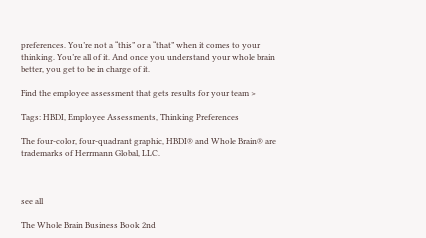preferences. You’re not a “this” or a “that” when it comes to your thinking. You’re all of it. And once you understand your whole brain better, you get to be in charge of it.

Find the employee assessment that gets results for your team >

Tags: HBDI, Employee Assessments, Thinking Preferences

The four-color, four-quadrant graphic, HBDI® and Whole Brain® are trademarks of Herrmann Global, LLC.



see all

The Whole Brain Business Book 2nd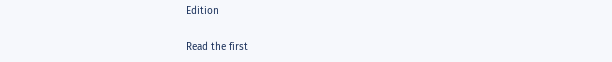Edition

Read the first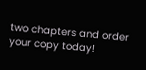two chapters and order your copy today!